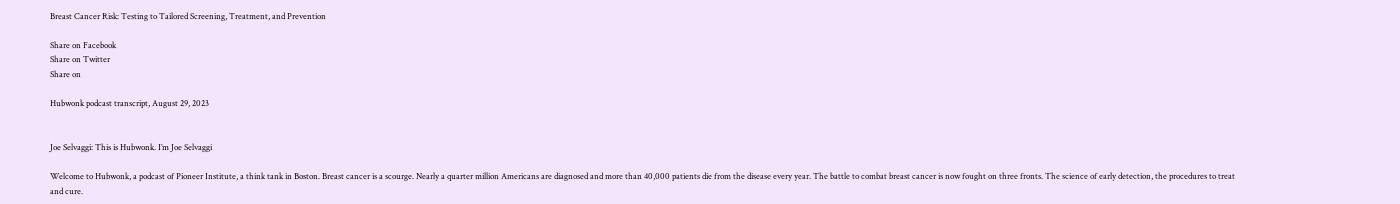Breast Cancer Risk: Testing to Tailored Screening, Treatment, and Prevention

Share on Facebook
Share on Twitter
Share on

Hubwonk podcast transcript, August 29, 2023


Joe Selvaggi: This is Hubwonk. I’m Joe Selvaggi

Welcome to Hubwonk, a podcast of Pioneer Institute, a think tank in Boston. Breast cancer is a scourge. Nearly a quarter million Americans are diagnosed and more than 40,000 patients die from the disease every year. The battle to combat breast cancer is now fought on three fronts. The science of early detection, the procedures to treat and cure.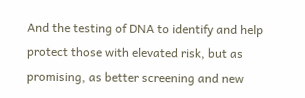And the testing of DNA to identify and help protect those with elevated risk, but as promising, as better screening and new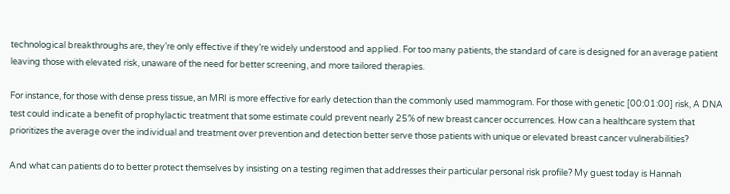technological breakthroughs are, they’re only effective if they’re widely understood and applied. For too many patients, the standard of care is designed for an average patient leaving those with elevated risk, unaware of the need for better screening, and more tailored therapies.

For instance, for those with dense press tissue, an MRI is more effective for early detection than the commonly used mammogram. For those with genetic [00:01:00] risk, A DNA test could indicate a benefit of prophylactic treatment that some estimate could prevent nearly 25% of new breast cancer occurrences. How can a healthcare system that prioritizes the average over the individual and treatment over prevention and detection better serve those patients with unique or elevated breast cancer vulnerabilities?

And what can patients do to better protect themselves by insisting on a testing regimen that addresses their particular personal risk profile? My guest today is Hannah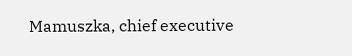Mamuszka, chief executive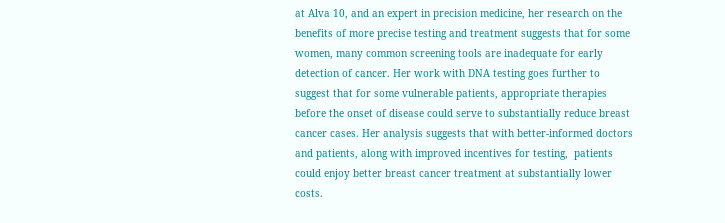at Alva 10, and an expert in precision medicine, her research on the benefits of more precise testing and treatment suggests that for some women, many common screening tools are inadequate for early detection of cancer. Her work with DNA testing goes further to suggest that for some vulnerable patients, appropriate therapies before the onset of disease could serve to substantially reduce breast cancer cases. Her analysis suggests that with better-informed doctors and patients, along with improved incentives for testing,  patients could enjoy better breast cancer treatment at substantially lower costs.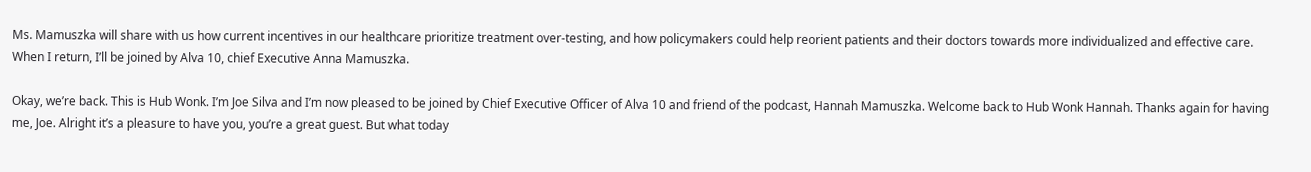Ms. Mamuszka will share with us how current incentives in our healthcare prioritize treatment over-testing, and how policymakers could help reorient patients and their doctors towards more individualized and effective care. When I return, I’ll be joined by Alva 10, chief Executive Anna Mamuszka.

Okay, we’re back. This is Hub Wonk. I’m Joe Silva and I’m now pleased to be joined by Chief Executive Officer of Alva 10 and friend of the podcast, Hannah Mamuszka. Welcome back to Hub Wonk Hannah. Thanks again for having me, Joe. Alright it’s a pleasure to have you, you’re a great guest. But what today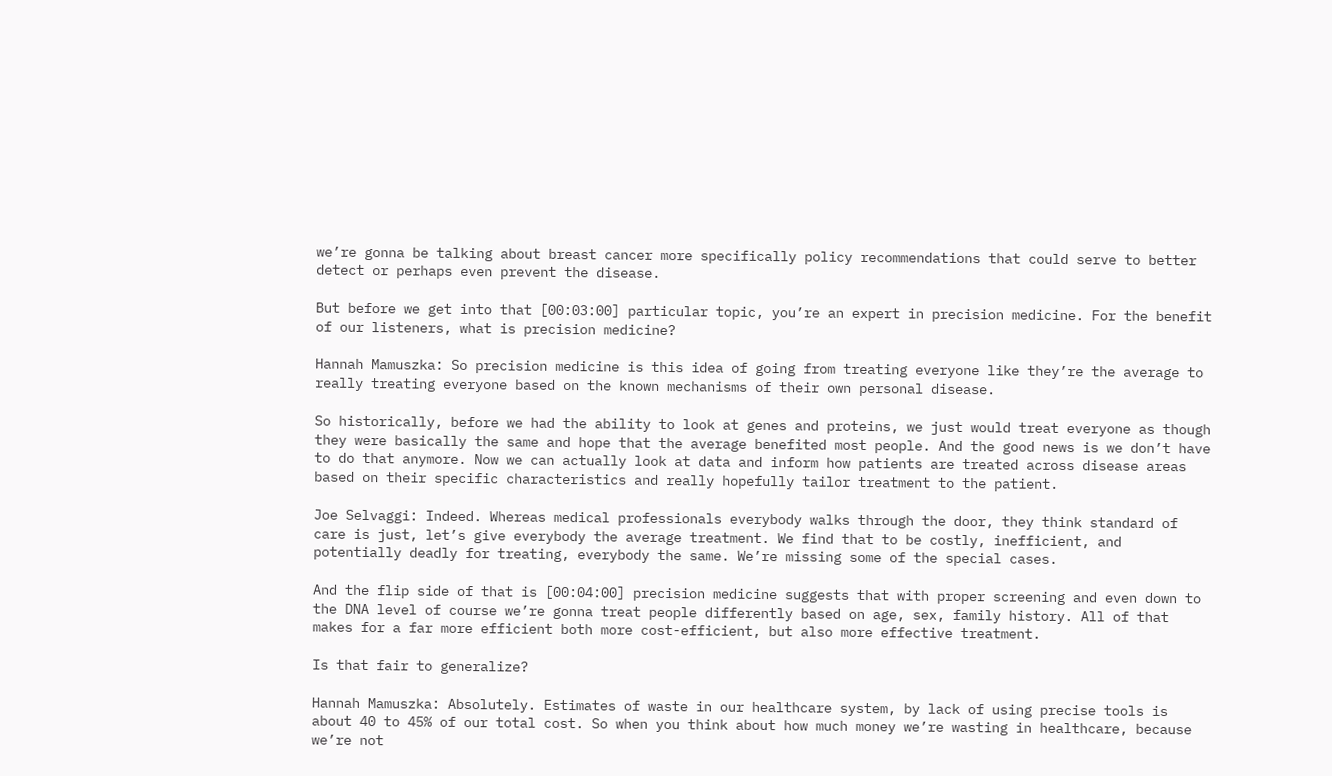we’re gonna be talking about breast cancer more specifically policy recommendations that could serve to better detect or perhaps even prevent the disease.

But before we get into that [00:03:00] particular topic, you’re an expert in precision medicine. For the benefit of our listeners, what is precision medicine?

Hannah Mamuszka: So precision medicine is this idea of going from treating everyone like they’re the average to really treating everyone based on the known mechanisms of their own personal disease.

So historically, before we had the ability to look at genes and proteins, we just would treat everyone as though they were basically the same and hope that the average benefited most people. And the good news is we don’t have to do that anymore. Now we can actually look at data and inform how patients are treated across disease areas based on their specific characteristics and really hopefully tailor treatment to the patient.

Joe Selvaggi: Indeed. Whereas medical professionals everybody walks through the door, they think standard of care is just, let’s give everybody the average treatment. We find that to be costly, inefficient, and potentially deadly for treating, everybody the same. We’re missing some of the special cases.

And the flip side of that is [00:04:00] precision medicine suggests that with proper screening and even down to the DNA level of course we’re gonna treat people differently based on age, sex, family history. All of that makes for a far more efficient both more cost-efficient, but also more effective treatment.

Is that fair to generalize?

Hannah Mamuszka: Absolutely. Estimates of waste in our healthcare system, by lack of using precise tools is about 40 to 45% of our total cost. So when you think about how much money we’re wasting in healthcare, because we’re not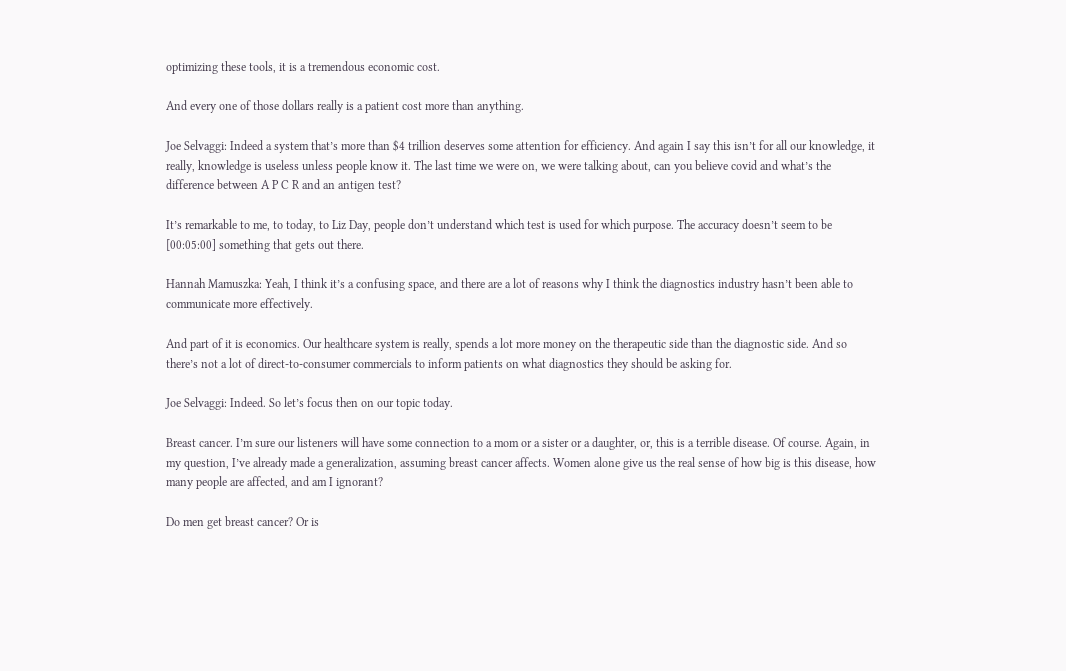optimizing these tools, it is a tremendous economic cost.

And every one of those dollars really is a patient cost more than anything.

Joe Selvaggi: Indeed a system that’s more than $4 trillion deserves some attention for efficiency. And again I say this isn’t for all our knowledge, it really, knowledge is useless unless people know it. The last time we were on, we were talking about, can you believe covid and what’s the difference between A P C R and an antigen test?

It’s remarkable to me, to today, to Liz Day, people don’t understand which test is used for which purpose. The accuracy doesn’t seem to be [00:05:00] something that gets out there.

Hannah Mamuszka: Yeah, I think it’s a confusing space, and there are a lot of reasons why I think the diagnostics industry hasn’t been able to communicate more effectively.

And part of it is economics. Our healthcare system is really, spends a lot more money on the therapeutic side than the diagnostic side. And so there’s not a lot of direct-to-consumer commercials to inform patients on what diagnostics they should be asking for.

Joe Selvaggi: Indeed. So let’s focus then on our topic today.

Breast cancer. I’m sure our listeners will have some connection to a mom or a sister or a daughter, or, this is a terrible disease. Of course. Again, in my question, I’ve already made a generalization, assuming breast cancer affects. Women alone give us the real sense of how big is this disease, how many people are affected, and am I ignorant?

Do men get breast cancer? Or is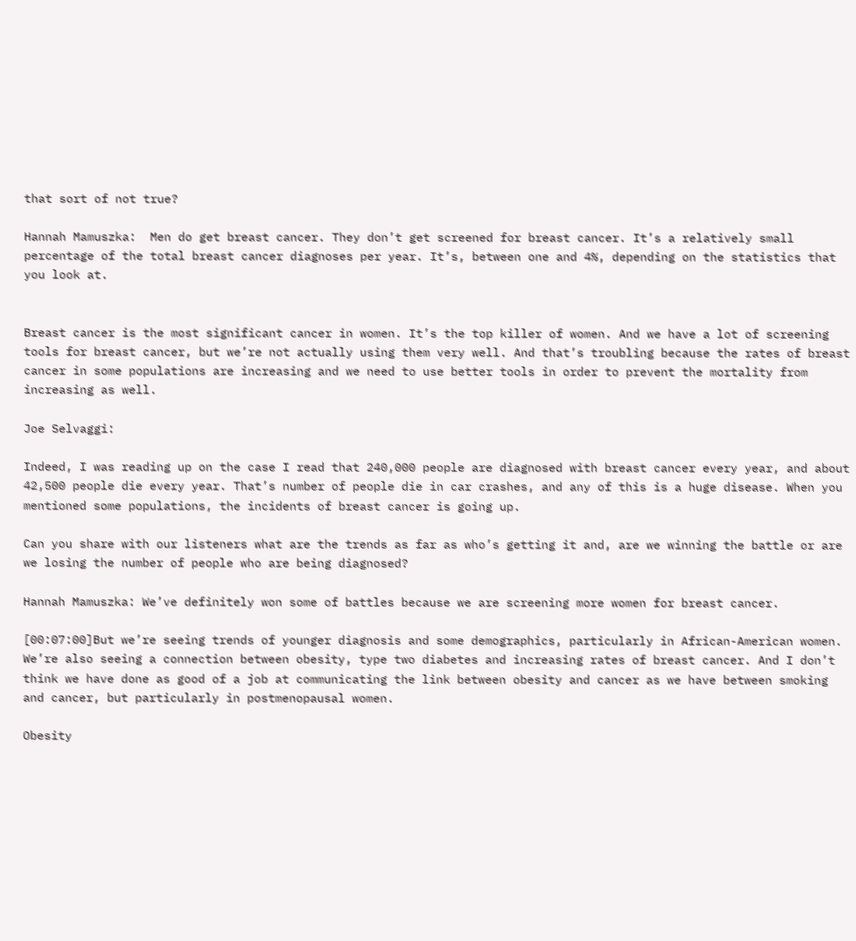that sort of not true?

Hannah Mamuszka:  Men do get breast cancer. They don’t get screened for breast cancer. It’s a relatively small percentage of the total breast cancer diagnoses per year. It’s, between one and 4%, depending on the statistics that you look at.


Breast cancer is the most significant cancer in women. It’s the top killer of women. And we have a lot of screening tools for breast cancer, but we’re not actually using them very well. And that’s troubling because the rates of breast cancer in some populations are increasing and we need to use better tools in order to prevent the mortality from increasing as well.

Joe Selvaggi:

Indeed, I was reading up on the case I read that 240,000 people are diagnosed with breast cancer every year, and about 42,500 people die every year. That’s number of people die in car crashes, and any of this is a huge disease. When you mentioned some populations, the incidents of breast cancer is going up.

Can you share with our listeners what are the trends as far as who’s getting it and, are we winning the battle or are we losing the number of people who are being diagnosed?

Hannah Mamuszka: We’ve definitely won some of battles because we are screening more women for breast cancer.

[00:07:00]But we’re seeing trends of younger diagnosis and some demographics, particularly in African-American women. We’re also seeing a connection between obesity, type two diabetes and increasing rates of breast cancer. And I don’t think we have done as good of a job at communicating the link between obesity and cancer as we have between smoking and cancer, but particularly in postmenopausal women.

Obesity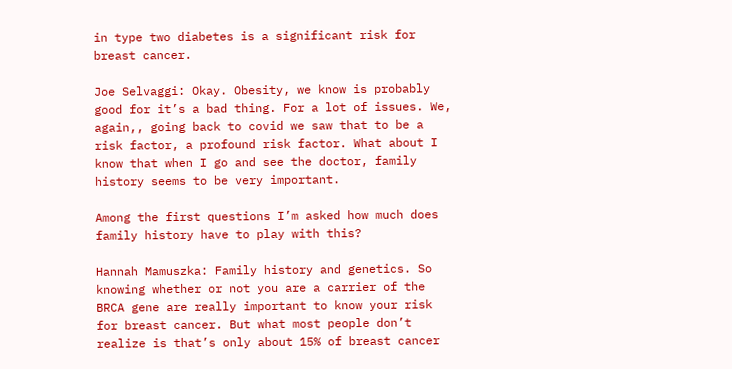in type two diabetes is a significant risk for breast cancer.

Joe Selvaggi: Okay. Obesity, we know is probably good for it’s a bad thing. For a lot of issues. We, again,, going back to covid we saw that to be a risk factor, a profound risk factor. What about I know that when I go and see the doctor, family history seems to be very important.

Among the first questions I’m asked how much does family history have to play with this?

Hannah Mamuszka: Family history and genetics. So knowing whether or not you are a carrier of the BRCA gene are really important to know your risk for breast cancer. But what most people don’t realize is that’s only about 15% of breast cancer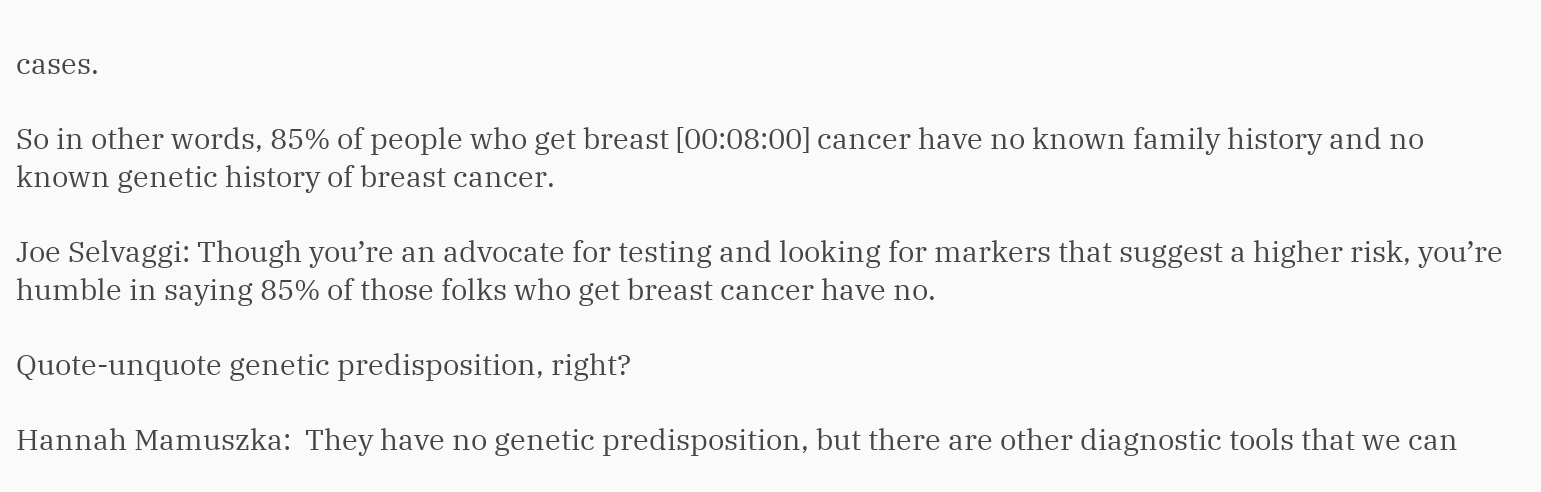cases.

So in other words, 85% of people who get breast [00:08:00] cancer have no known family history and no known genetic history of breast cancer.

Joe Selvaggi: Though you’re an advocate for testing and looking for markers that suggest a higher risk, you’re humble in saying 85% of those folks who get breast cancer have no.

Quote-unquote genetic predisposition, right?

Hannah Mamuszka:  They have no genetic predisposition, but there are other diagnostic tools that we can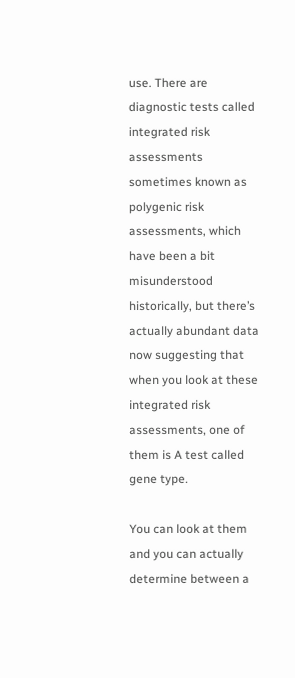use. There are diagnostic tests called integrated risk assessments sometimes known as polygenic risk assessments, which have been a bit misunderstood historically, but there’s actually abundant data now suggesting that when you look at these integrated risk assessments, one of them is A test called gene type.

You can look at them and you can actually determine between a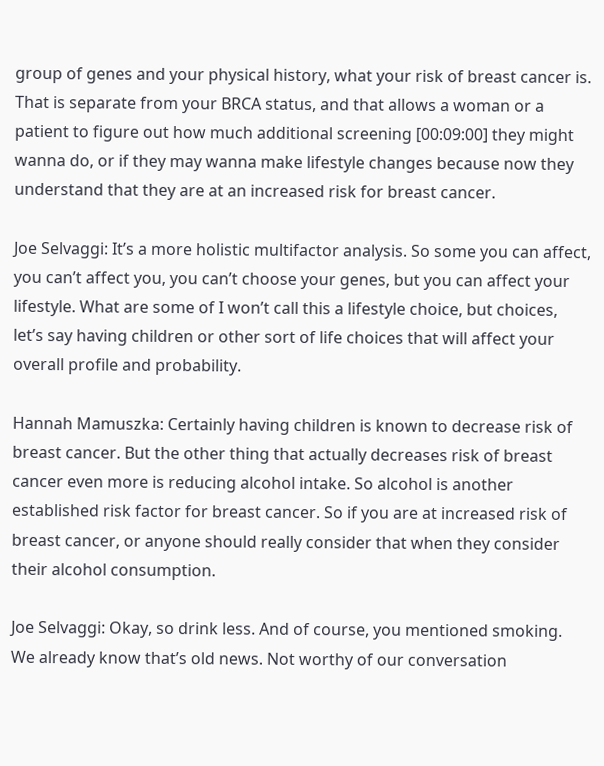group of genes and your physical history, what your risk of breast cancer is. That is separate from your BRCA status, and that allows a woman or a patient to figure out how much additional screening [00:09:00] they might wanna do, or if they may wanna make lifestyle changes because now they understand that they are at an increased risk for breast cancer.

Joe Selvaggi: It’s a more holistic multifactor analysis. So some you can affect, you can’t affect you, you can’t choose your genes, but you can affect your lifestyle. What are some of I won’t call this a lifestyle choice, but choices, let’s say having children or other sort of life choices that will affect your overall profile and probability.

Hannah Mamuszka: Certainly having children is known to decrease risk of breast cancer. But the other thing that actually decreases risk of breast cancer even more is reducing alcohol intake. So alcohol is another established risk factor for breast cancer. So if you are at increased risk of breast cancer, or anyone should really consider that when they consider their alcohol consumption.

Joe Selvaggi: Okay, so drink less. And of course, you mentioned smoking. We already know that’s old news. Not worthy of our conversation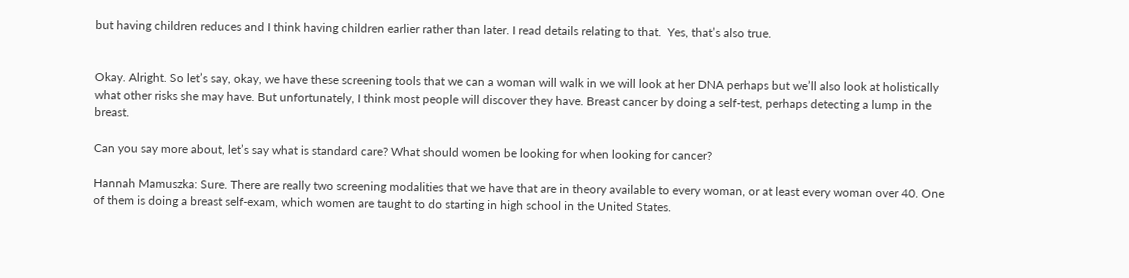but having children reduces and I think having children earlier rather than later. I read details relating to that.  Yes, that’s also true.


Okay. Alright. So let’s say, okay, we have these screening tools that we can a woman will walk in we will look at her DNA perhaps but we’ll also look at holistically what other risks she may have. But unfortunately, I think most people will discover they have. Breast cancer by doing a self-test, perhaps detecting a lump in the breast.

Can you say more about, let’s say what is standard care? What should women be looking for when looking for cancer?

Hannah Mamuszka: Sure. There are really two screening modalities that we have that are in theory available to every woman, or at least every woman over 40. One of them is doing a breast self-exam, which women are taught to do starting in high school in the United States.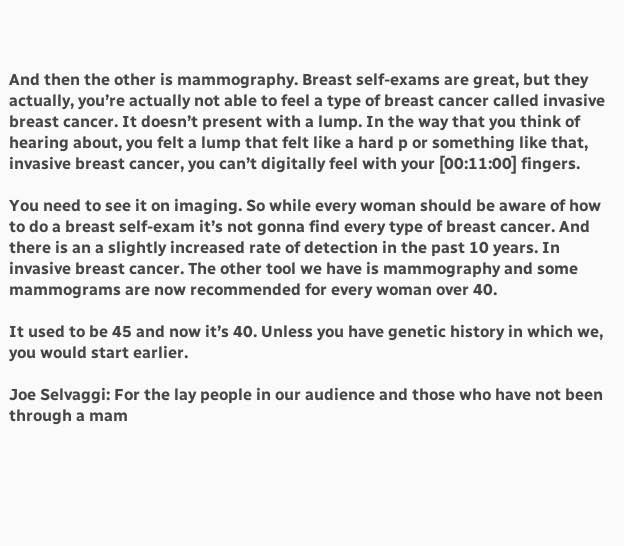And then the other is mammography. Breast self-exams are great, but they actually, you’re actually not able to feel a type of breast cancer called invasive breast cancer. It doesn’t present with a lump. In the way that you think of hearing about, you felt a lump that felt like a hard p or something like that, invasive breast cancer, you can’t digitally feel with your [00:11:00] fingers.

You need to see it on imaging. So while every woman should be aware of how to do a breast self-exam it’s not gonna find every type of breast cancer. And there is an a slightly increased rate of detection in the past 10 years. In invasive breast cancer. The other tool we have is mammography and some mammograms are now recommended for every woman over 40.

It used to be 45 and now it’s 40. Unless you have genetic history in which we, you would start earlier.

Joe Selvaggi: For the lay people in our audience and those who have not been through a mam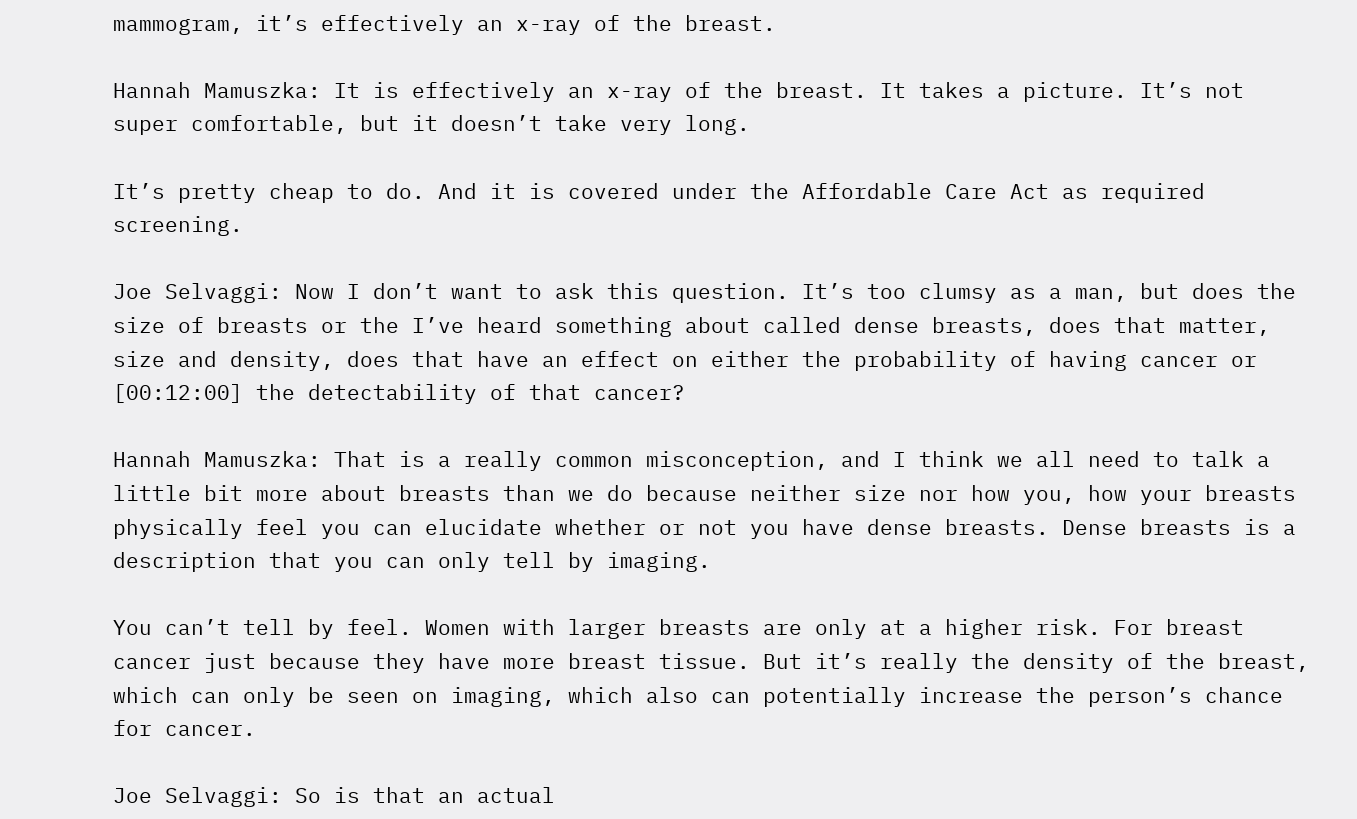mammogram, it’s effectively an x-ray of the breast.

Hannah Mamuszka: It is effectively an x-ray of the breast. It takes a picture. It’s not super comfortable, but it doesn’t take very long.

It’s pretty cheap to do. And it is covered under the Affordable Care Act as required screening.

Joe Selvaggi: Now I don’t want to ask this question. It’s too clumsy as a man, but does the size of breasts or the I’ve heard something about called dense breasts, does that matter, size and density, does that have an effect on either the probability of having cancer or [00:12:00] the detectability of that cancer?

Hannah Mamuszka: That is a really common misconception, and I think we all need to talk a little bit more about breasts than we do because neither size nor how you, how your breasts physically feel you can elucidate whether or not you have dense breasts. Dense breasts is a description that you can only tell by imaging.

You can’t tell by feel. Women with larger breasts are only at a higher risk. For breast cancer just because they have more breast tissue. But it’s really the density of the breast, which can only be seen on imaging, which also can potentially increase the person’s chance for cancer.

Joe Selvaggi: So is that an actual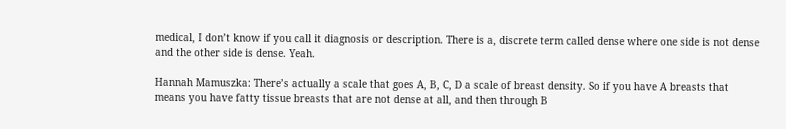medical, I don’t know if you call it diagnosis or description. There is a, discrete term called dense where one side is not dense and the other side is dense. Yeah.

Hannah Mamuszka: There’s actually a scale that goes A, B, C, D a scale of breast density. So if you have A breasts that means you have fatty tissue breasts that are not dense at all, and then through B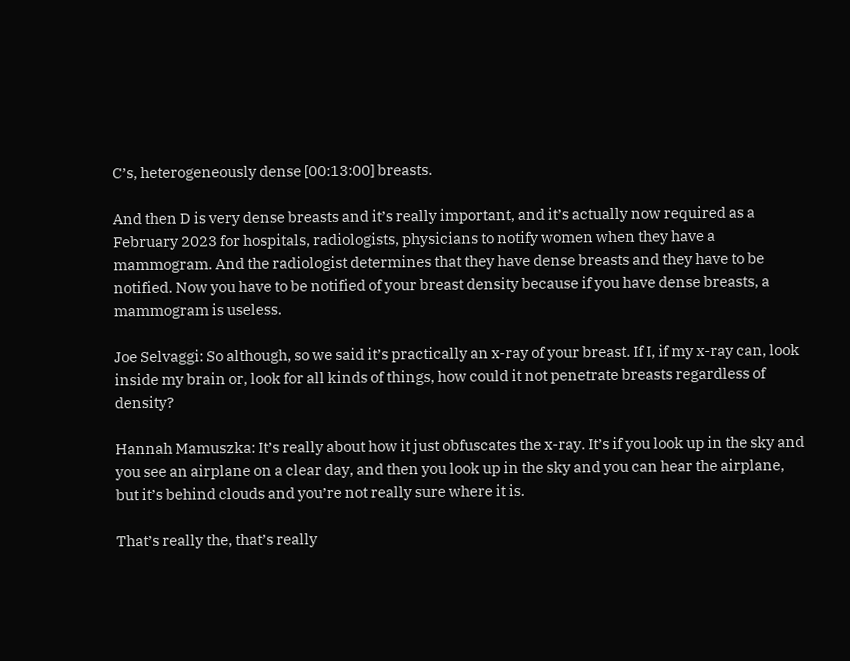C’s, heterogeneously dense [00:13:00] breasts.

And then D is very dense breasts and it’s really important, and it’s actually now required as a February 2023 for hospitals, radiologists, physicians to notify women when they have a mammogram. And the radiologist determines that they have dense breasts and they have to be notified. Now you have to be notified of your breast density because if you have dense breasts, a mammogram is useless.

Joe Selvaggi: So although, so we said it’s practically an x-ray of your breast. If I, if my x-ray can, look inside my brain or, look for all kinds of things, how could it not penetrate breasts regardless of density?

Hannah Mamuszka: It’s really about how it just obfuscates the x-ray. It’s if you look up in the sky and you see an airplane on a clear day, and then you look up in the sky and you can hear the airplane, but it’s behind clouds and you’re not really sure where it is.

That’s really the, that’s really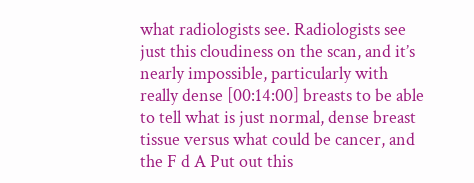what radiologists see. Radiologists see just this cloudiness on the scan, and it’s nearly impossible, particularly with really dense [00:14:00] breasts to be able to tell what is just normal, dense breast tissue versus what could be cancer, and the F d A Put out this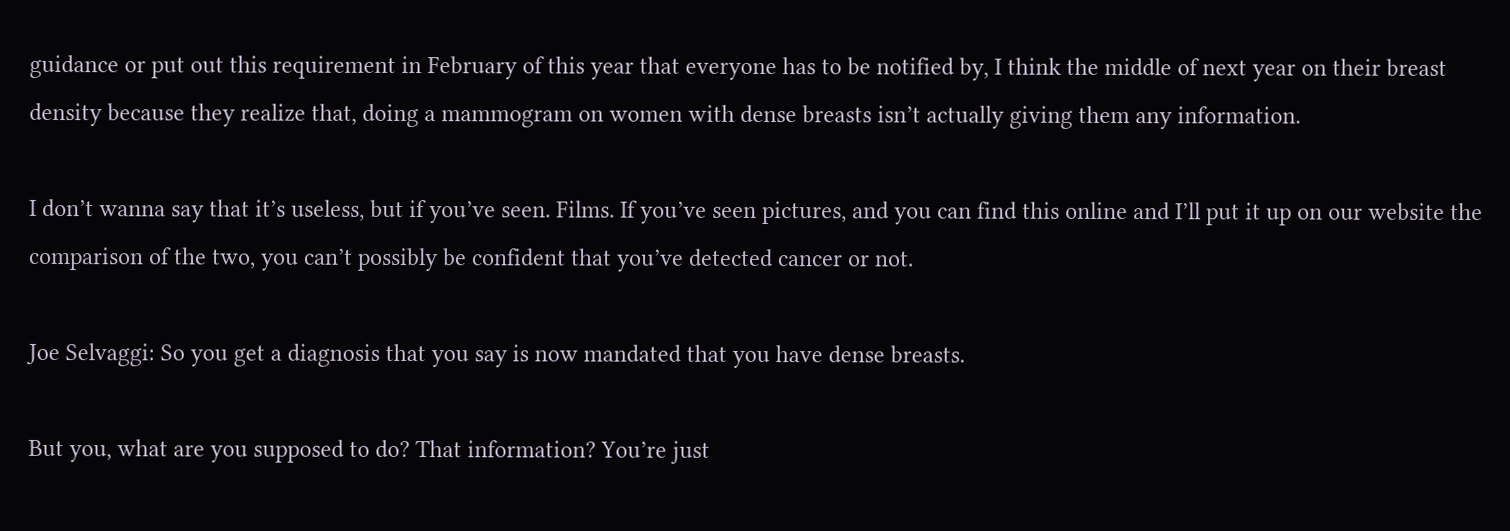guidance or put out this requirement in February of this year that everyone has to be notified by, I think the middle of next year on their breast density because they realize that, doing a mammogram on women with dense breasts isn’t actually giving them any information.

I don’t wanna say that it’s useless, but if you’ve seen. Films. If you’ve seen pictures, and you can find this online and I’ll put it up on our website the comparison of the two, you can’t possibly be confident that you’ve detected cancer or not.

Joe Selvaggi: So you get a diagnosis that you say is now mandated that you have dense breasts.

But you, what are you supposed to do? That information? You’re just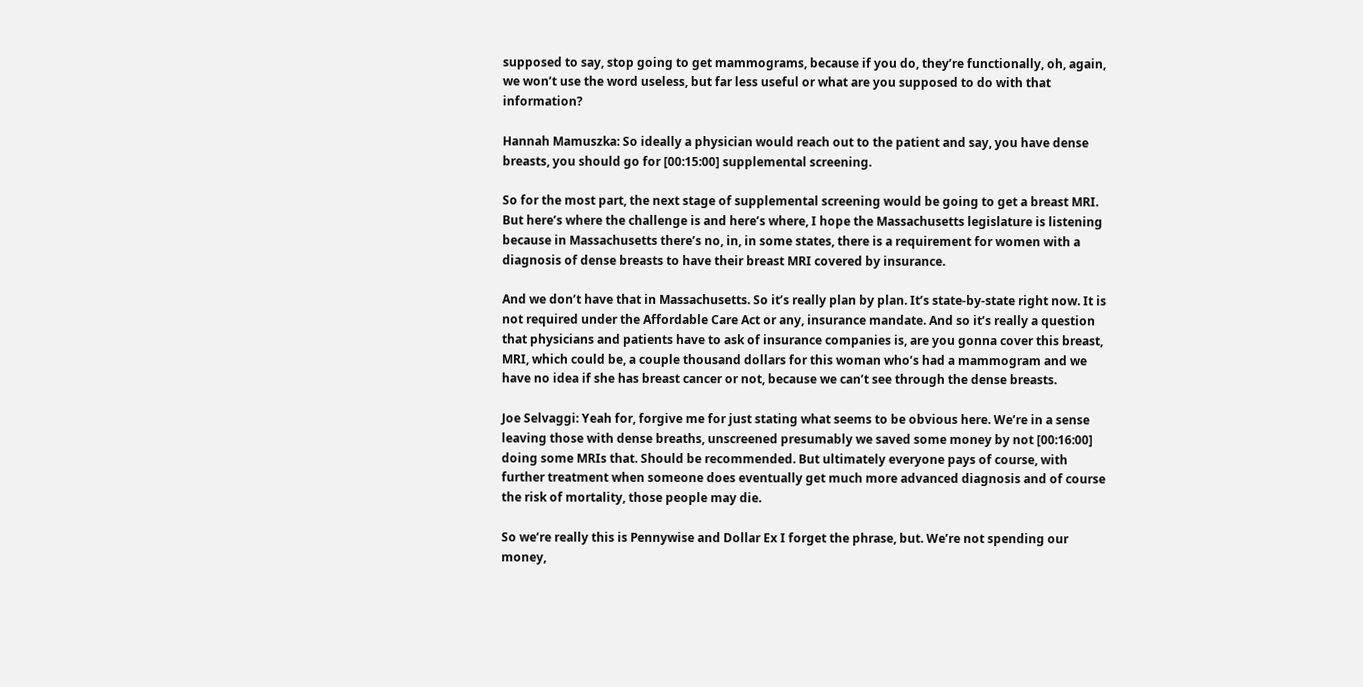supposed to say, stop going to get mammograms, because if you do, they’re functionally, oh, again, we won’t use the word useless, but far less useful or what are you supposed to do with that information?

Hannah Mamuszka: So ideally a physician would reach out to the patient and say, you have dense breasts, you should go for [00:15:00] supplemental screening.

So for the most part, the next stage of supplemental screening would be going to get a breast MRI. But here’s where the challenge is and here’s where, I hope the Massachusetts legislature is listening because in Massachusetts there’s no, in, in some states, there is a requirement for women with a diagnosis of dense breasts to have their breast MRI covered by insurance.

And we don’t have that in Massachusetts. So it’s really plan by plan. It’s state-by-state right now. It is not required under the Affordable Care Act or any, insurance mandate. And so it’s really a question that physicians and patients have to ask of insurance companies is, are you gonna cover this breast, MRI, which could be, a couple thousand dollars for this woman who’s had a mammogram and we have no idea if she has breast cancer or not, because we can’t see through the dense breasts.

Joe Selvaggi: Yeah for, forgive me for just stating what seems to be obvious here. We’re in a sense leaving those with dense breaths, unscreened presumably we saved some money by not [00:16:00] doing some MRIs that. Should be recommended. But ultimately everyone pays of course, with further treatment when someone does eventually get much more advanced diagnosis and of course the risk of mortality, those people may die.

So we’re really this is Pennywise and Dollar Ex I forget the phrase, but. We’re not spending our money,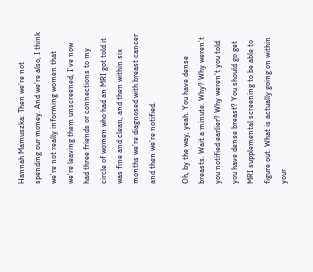Hannah Mamuszka: Then we’re not spending our money. And we’re also, I think we’re not really informing women that we’re leaving them unscreened, I’ve now had three friends or connections to my circle of women who had an MRI got told it was fine and clean, and then within six months we’re diagnosed with breast cancer and then we’re notified.

Oh, by the way, yeah. You have dense breasts. Wait a minute. Why? Why weren’t you notified earlier? Why weren’t you told you have dense breast? You should go get MRI supplemental screening to be able to figure out. What is actually going on within your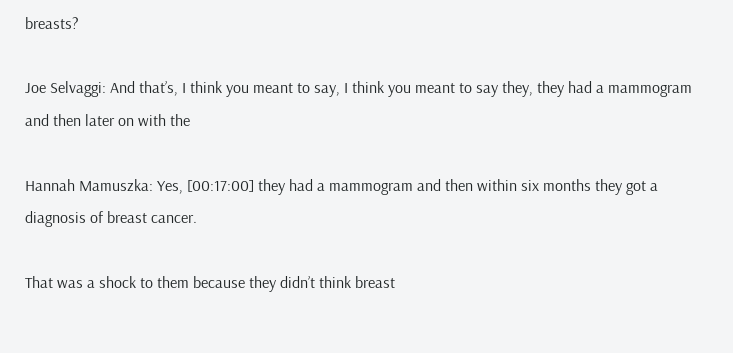breasts?

Joe Selvaggi: And that’s, I think you meant to say, I think you meant to say they, they had a mammogram and then later on with the

Hannah Mamuszka: Yes, [00:17:00] they had a mammogram and then within six months they got a diagnosis of breast cancer.

That was a shock to them because they didn’t think breast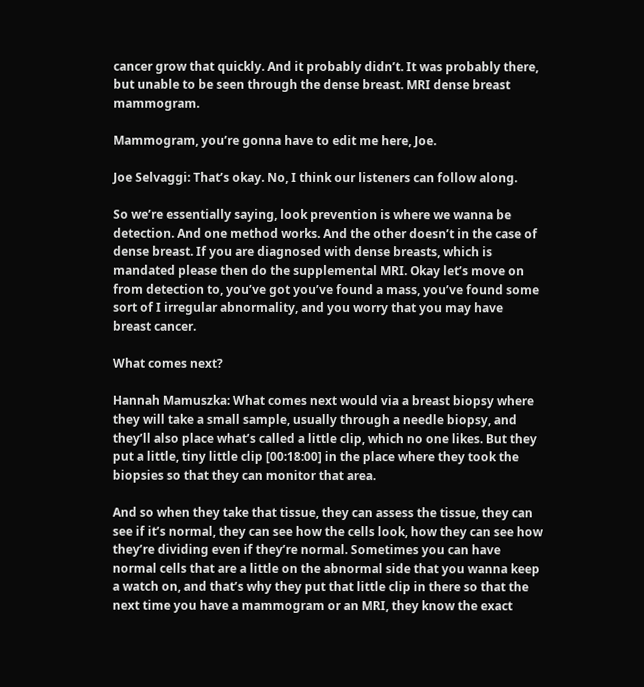cancer grow that quickly. And it probably didn’t. It was probably there, but unable to be seen through the dense breast. MRI dense breast mammogram.

Mammogram, you’re gonna have to edit me here, Joe.

Joe Selvaggi: That’s okay. No, I think our listeners can follow along.

So we’re essentially saying, look prevention is where we wanna be detection. And one method works. And the other doesn’t in the case of dense breast. If you are diagnosed with dense breasts, which is mandated please then do the supplemental MRI. Okay let’s move on from detection to, you’ve got you’ve found a mass, you’ve found some sort of I irregular abnormality, and you worry that you may have breast cancer.

What comes next?

Hannah Mamuszka: What comes next would via a breast biopsy where they will take a small sample, usually through a needle biopsy, and they’ll also place what’s called a little clip, which no one likes. But they put a little, tiny little clip [00:18:00] in the place where they took the biopsies so that they can monitor that area.

And so when they take that tissue, they can assess the tissue, they can see if it’s normal, they can see how the cells look, how they can see how they’re dividing even if they’re normal. Sometimes you can have normal cells that are a little on the abnormal side that you wanna keep a watch on, and that’s why they put that little clip in there so that the next time you have a mammogram or an MRI, they know the exact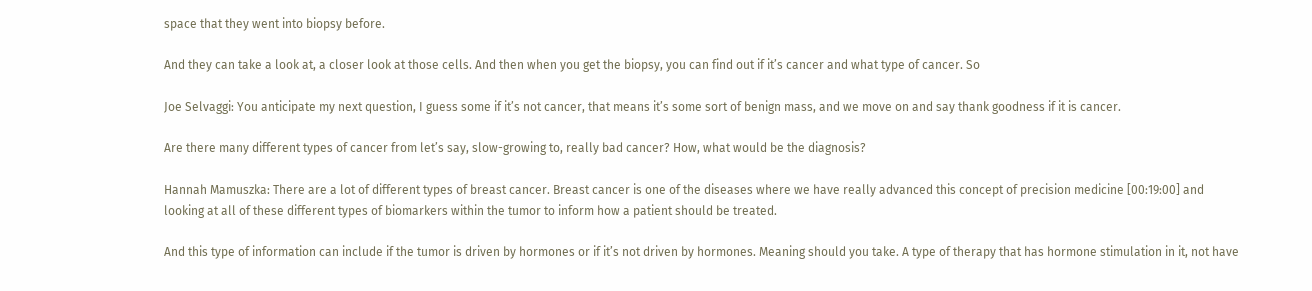space that they went into biopsy before.

And they can take a look at, a closer look at those cells. And then when you get the biopsy, you can find out if it’s cancer and what type of cancer. So

Joe Selvaggi: You anticipate my next question, I guess some if it’s not cancer, that means it’s some sort of benign mass, and we move on and say thank goodness if it is cancer.

Are there many different types of cancer from let’s say, slow-growing to, really bad cancer? How, what would be the diagnosis?

Hannah Mamuszka: There are a lot of different types of breast cancer. Breast cancer is one of the diseases where we have really advanced this concept of precision medicine [00:19:00] and looking at all of these different types of biomarkers within the tumor to inform how a patient should be treated.

And this type of information can include if the tumor is driven by hormones or if it’s not driven by hormones. Meaning should you take. A type of therapy that has hormone stimulation in it, not have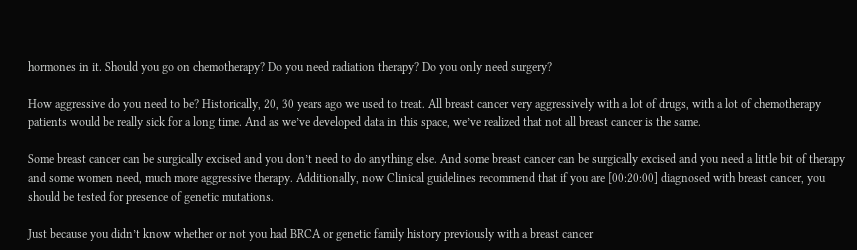hormones in it. Should you go on chemotherapy? Do you need radiation therapy? Do you only need surgery?

How aggressive do you need to be? Historically, 20, 30 years ago we used to treat. All breast cancer very aggressively with a lot of drugs, with a lot of chemotherapy patients would be really sick for a long time. And as we’ve developed data in this space, we’ve realized that not all breast cancer is the same.

Some breast cancer can be surgically excised and you don’t need to do anything else. And some breast cancer can be surgically excised and you need a little bit of therapy and some women need, much more aggressive therapy. Additionally, now Clinical guidelines recommend that if you are [00:20:00] diagnosed with breast cancer, you should be tested for presence of genetic mutations.

Just because you didn’t know whether or not you had BRCA or genetic family history previously with a breast cancer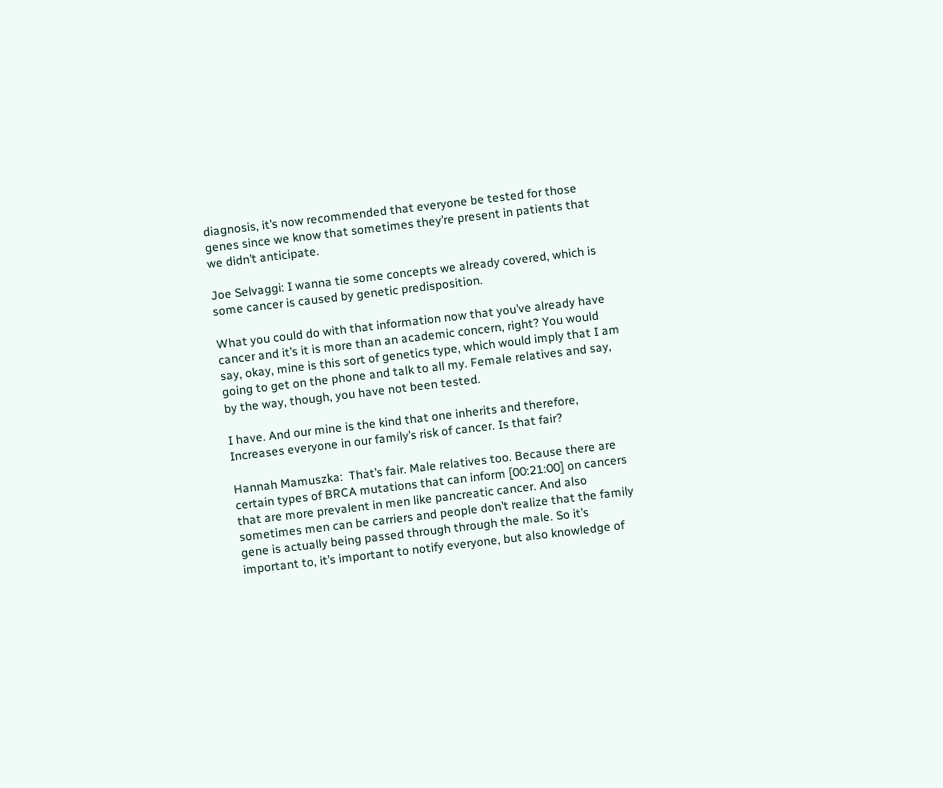diagnosis, it’s now recommended that everyone be tested for those genes since we know that sometimes they’re present in patients that we didn’t anticipate.

Joe Selvaggi: I wanna tie some concepts we already covered, which is some cancer is caused by genetic predisposition.

What you could do with that information now that you’ve already have cancer and it’s it is more than an academic concern, right? You would say, okay, mine is this sort of genetics type, which would imply that I am going to get on the phone and talk to all my. Female relatives and say, by the way, though, you have not been tested.

I have. And our mine is the kind that one inherits and therefore, Increases everyone in our family’s risk of cancer. Is that fair?

Hannah Mamuszka:  That’s fair. Male relatives too. Because there are certain types of BRCA mutations that can inform [00:21:00] on cancers that are more prevalent in men like pancreatic cancer. And also sometimes men can be carriers and people don’t realize that the family gene is actually being passed through through the male. So it’s important to, it’s important to notify everyone, but also knowledge of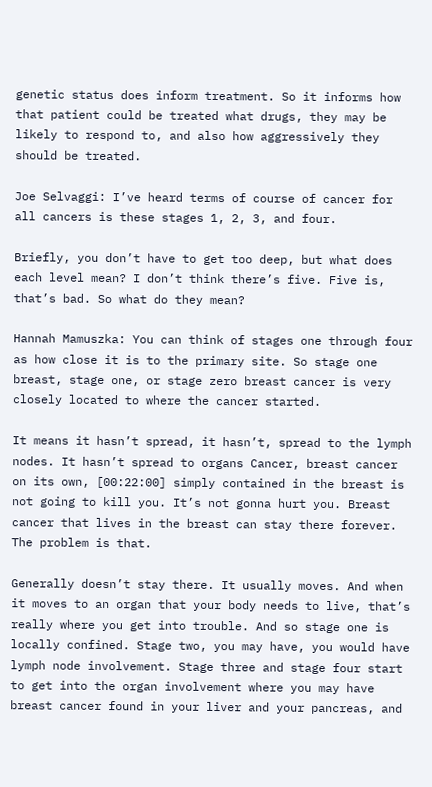genetic status does inform treatment. So it informs how that patient could be treated what drugs, they may be likely to respond to, and also how aggressively they should be treated.

Joe Selvaggi: I’ve heard terms of course of cancer for all cancers is these stages 1, 2, 3, and four.

Briefly, you don’t have to get too deep, but what does each level mean? I don’t think there’s five. Five is, that’s bad. So what do they mean?

Hannah Mamuszka: You can think of stages one through four as how close it is to the primary site. So stage one breast, stage one, or stage zero breast cancer is very closely located to where the cancer started.

It means it hasn’t spread, it hasn’t, spread to the lymph nodes. It hasn’t spread to organs Cancer, breast cancer on its own, [00:22:00] simply contained in the breast is not going to kill you. It’s not gonna hurt you. Breast cancer that lives in the breast can stay there forever. The problem is that.

Generally doesn’t stay there. It usually moves. And when it moves to an organ that your body needs to live, that’s really where you get into trouble. And so stage one is locally confined. Stage two, you may have, you would have lymph node involvement. Stage three and stage four start to get into the organ involvement where you may have breast cancer found in your liver and your pancreas, and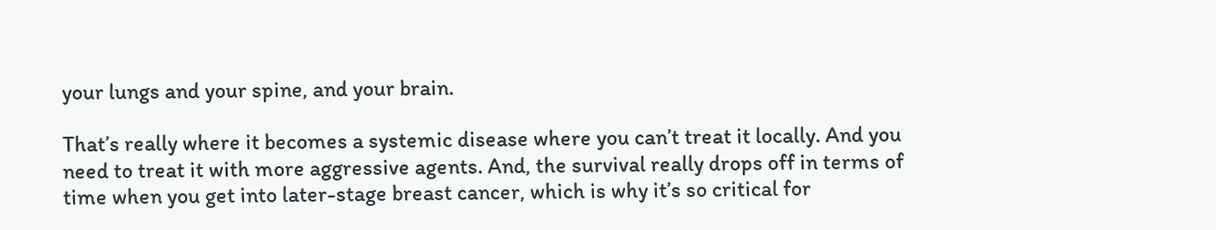your lungs and your spine, and your brain.

That’s really where it becomes a systemic disease where you can’t treat it locally. And you need to treat it with more aggressive agents. And, the survival really drops off in terms of time when you get into later-stage breast cancer, which is why it’s so critical for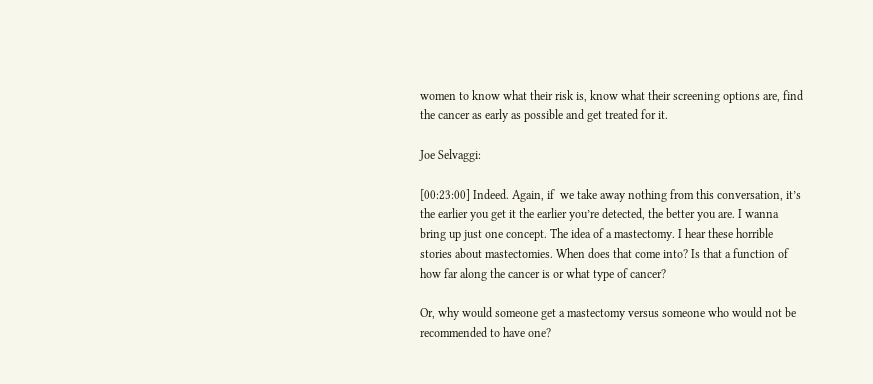women to know what their risk is, know what their screening options are, find the cancer as early as possible and get treated for it.

Joe Selvaggi:

[00:23:00] Indeed. Again, if  we take away nothing from this conversation, it’s the earlier you get it the earlier you’re detected, the better you are. I wanna bring up just one concept. The idea of a mastectomy. I hear these horrible stories about mastectomies. When does that come into? Is that a function of how far along the cancer is or what type of cancer?

Or, why would someone get a mastectomy versus someone who would not be recommended to have one?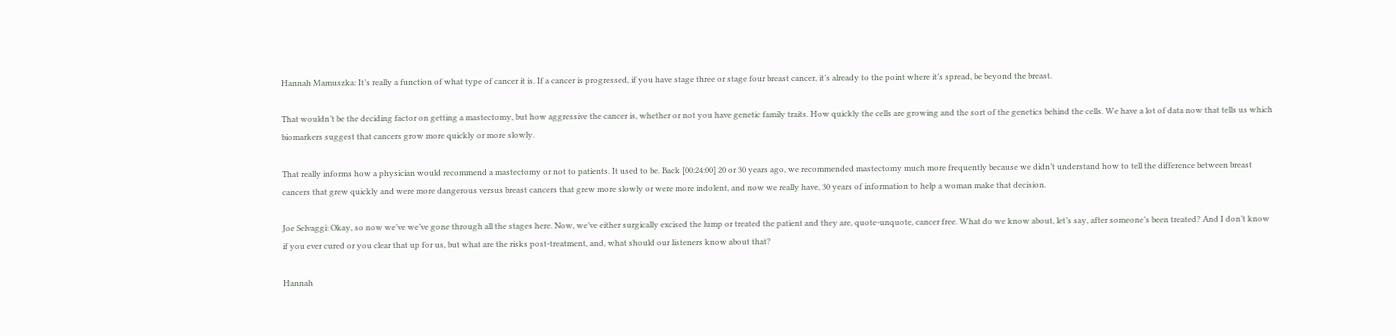Hannah Mamuszka: It’s really a function of what type of cancer it is. If a cancer is progressed, if you have stage three or stage four breast cancer, it’s already to the point where it’s spread, be beyond the breast.

That wouldn’t be the deciding factor on getting a mastectomy, but how aggressive the cancer is, whether or not you have genetic family traits. How quickly the cells are growing and the sort of the genetics behind the cells. We have a lot of data now that tells us which biomarkers suggest that cancers grow more quickly or more slowly.

That really informs how a physician would recommend a mastectomy or not to patients. It used to be. Back [00:24:00] 20 or 30 years ago, we recommended mastectomy much more frequently because we didn’t understand how to tell the difference between breast cancers that grew quickly and were more dangerous versus breast cancers that grew more slowly or were more indolent, and now we really have, 30 years of information to help a woman make that decision.

Joe Selvaggi: Okay, so now we’ve we’ve gone through all the stages here. Now, we’ve either surgically excised the lump or treated the patient and they are, quote-unquote, cancer free. What do we know about, let’s say, after someone’s been treated? And I don’t know if you ever cured or you clear that up for us, but what are the risks post-treatment, and, what should our listeners know about that?

Hannah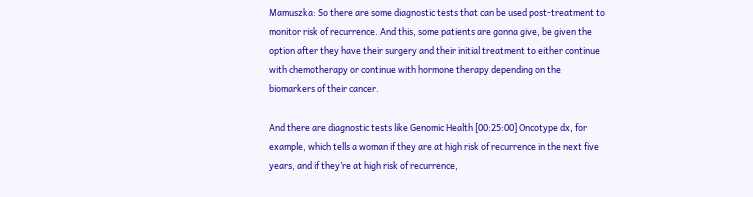Mamuszka: So there are some diagnostic tests that can be used post-treatment to monitor risk of recurrence. And this, some patients are gonna give, be given the option after they have their surgery and their initial treatment to either continue with chemotherapy or continue with hormone therapy depending on the biomarkers of their cancer.

And there are diagnostic tests like Genomic Health [00:25:00] Oncotype dx, for example, which tells a woman if they are at high risk of recurrence in the next five years, and if they’re at high risk of recurrence,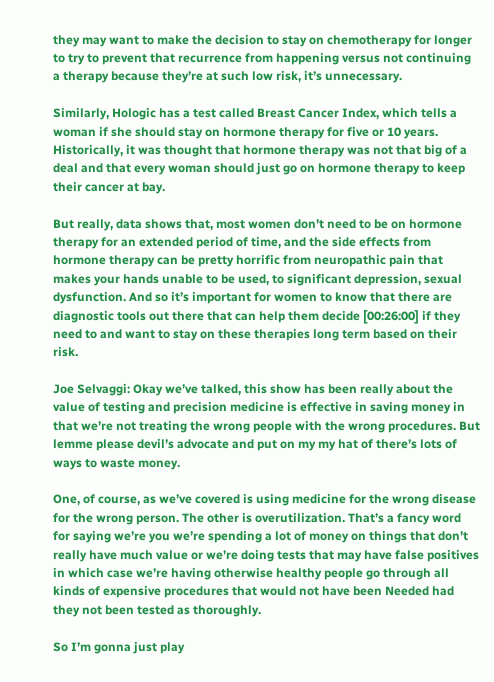they may want to make the decision to stay on chemotherapy for longer to try to prevent that recurrence from happening versus not continuing a therapy because they’re at such low risk, it’s unnecessary.

Similarly, Hologic has a test called Breast Cancer Index, which tells a woman if she should stay on hormone therapy for five or 10 years. Historically, it was thought that hormone therapy was not that big of a deal and that every woman should just go on hormone therapy to keep their cancer at bay.

But really, data shows that, most women don’t need to be on hormone therapy for an extended period of time, and the side effects from hormone therapy can be pretty horrific from neuropathic pain that makes your hands unable to be used, to significant depression, sexual dysfunction. And so it’s important for women to know that there are diagnostic tools out there that can help them decide [00:26:00] if they need to and want to stay on these therapies long term based on their risk.

Joe Selvaggi: Okay we’ve talked, this show has been really about the value of testing and precision medicine is effective in saving money in that we’re not treating the wrong people with the wrong procedures. But lemme please devil’s advocate and put on my my hat of there’s lots of ways to waste money.

One, of course, as we’ve covered is using medicine for the wrong disease for the wrong person. The other is overutilization. That’s a fancy word for saying we’re you we’re spending a lot of money on things that don’t really have much value or we’re doing tests that may have false positives in which case we’re having otherwise healthy people go through all kinds of expensive procedures that would not have been Needed had they not been tested as thoroughly.

So I’m gonna just play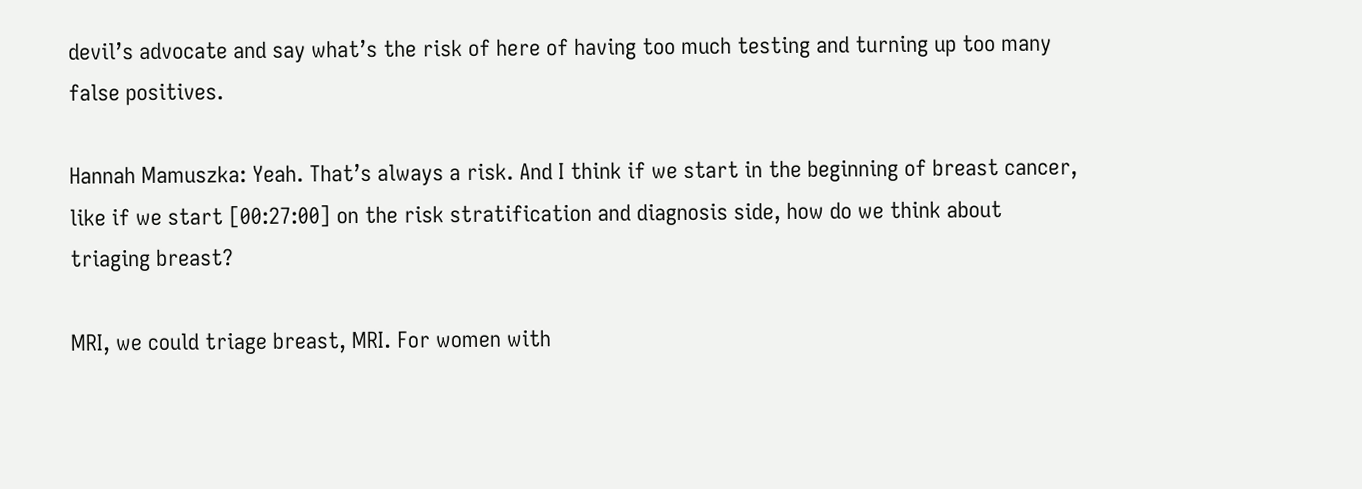devil’s advocate and say what’s the risk of here of having too much testing and turning up too many false positives.

Hannah Mamuszka: Yeah. That’s always a risk. And I think if we start in the beginning of breast cancer, like if we start [00:27:00] on the risk stratification and diagnosis side, how do we think about triaging breast?

MRI, we could triage breast, MRI. For women with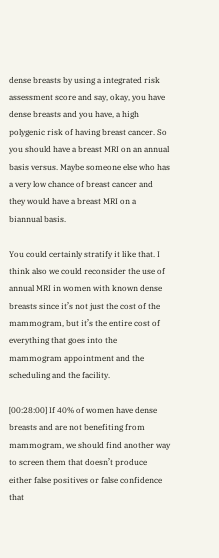dense breasts by using a integrated risk assessment score and say, okay, you have dense breasts and you have, a high polygenic risk of having breast cancer. So you should have a breast MRI on an annual basis versus. Maybe someone else who has a very low chance of breast cancer and they would have a breast MRI on a biannual basis.

You could certainly stratify it like that. I think also we could reconsider the use of annual MRI in women with known dense breasts since it’s not just the cost of the mammogram, but it’s the entire cost of everything that goes into the mammogram appointment and the scheduling and the facility.

[00:28:00] If 40% of women have dense breasts and are not benefiting from mammogram, we should find another way to screen them that doesn’t produce either false positives or false confidence that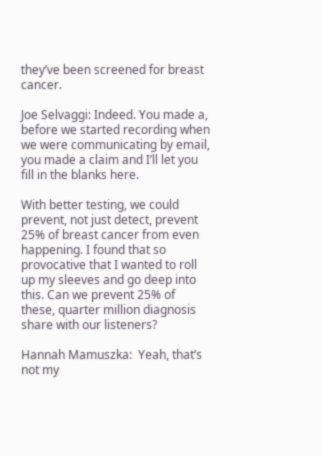they’ve been screened for breast cancer.

Joe Selvaggi: Indeed. You made a, before we started recording when we were communicating by email, you made a claim and I’ll let you fill in the blanks here.

With better testing, we could prevent, not just detect, prevent 25% of breast cancer from even happening. I found that so provocative that I wanted to roll up my sleeves and go deep into this. Can we prevent 25% of these, quarter million diagnosis share with our listeners?

Hannah Mamuszka:  Yeah, that’s not my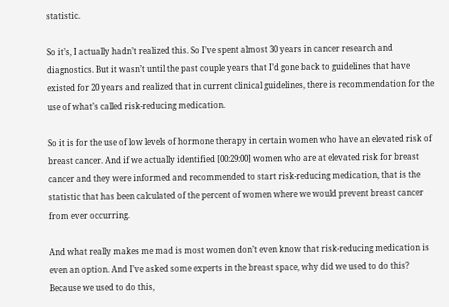statistic.

So it’s, I actually hadn’t realized this. So I’ve spent almost 30 years in cancer research and diagnostics. But it wasn’t until the past couple years that I’d gone back to guidelines that have existed for 20 years and realized that in current clinical guidelines, there is recommendation for the use of what’s called risk-reducing medication.

So it is for the use of low levels of hormone therapy in certain women who have an elevated risk of breast cancer. And if we actually identified [00:29:00] women who are at elevated risk for breast cancer and they were informed and recommended to start risk-reducing medication, that is the statistic that has been calculated of the percent of women where we would prevent breast cancer from ever occurring.

And what really makes me mad is most women don’t even know that risk-reducing medication is even an option. And I’ve asked some experts in the breast space, why did we used to do this? Because we used to do this,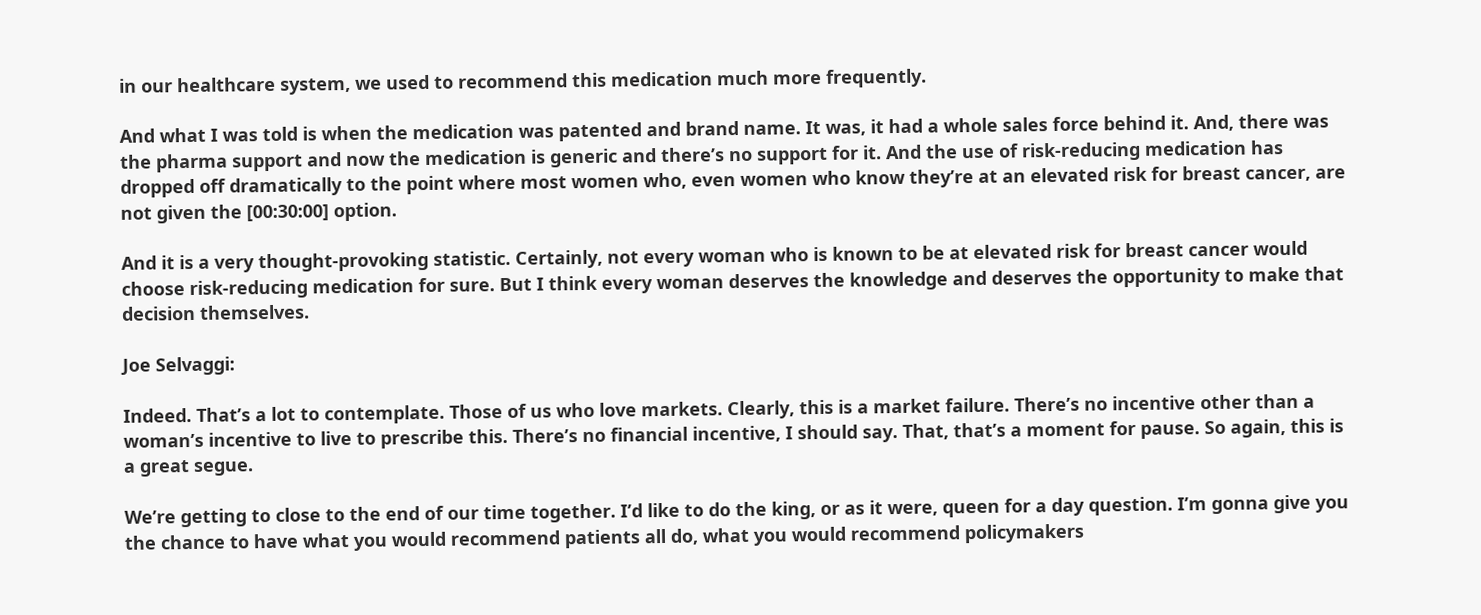in our healthcare system, we used to recommend this medication much more frequently.

And what I was told is when the medication was patented and brand name. It was, it had a whole sales force behind it. And, there was the pharma support and now the medication is generic and there’s no support for it. And the use of risk-reducing medication has dropped off dramatically to the point where most women who, even women who know they’re at an elevated risk for breast cancer, are not given the [00:30:00] option.

And it is a very thought-provoking statistic. Certainly, not every woman who is known to be at elevated risk for breast cancer would choose risk-reducing medication for sure. But I think every woman deserves the knowledge and deserves the opportunity to make that decision themselves.

Joe Selvaggi:

Indeed. That’s a lot to contemplate. Those of us who love markets. Clearly, this is a market failure. There’s no incentive other than a woman’s incentive to live to prescribe this. There’s no financial incentive, I should say. That, that’s a moment for pause. So again, this is a great segue.

We’re getting to close to the end of our time together. I’d like to do the king, or as it were, queen for a day question. I’m gonna give you the chance to have what you would recommend patients all do, what you would recommend policymakers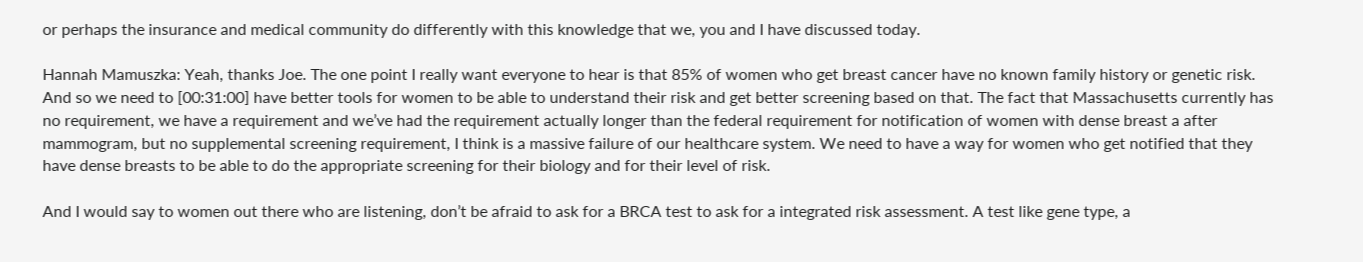or perhaps the insurance and medical community do differently with this knowledge that we, you and I have discussed today.

Hannah Mamuszka: Yeah, thanks Joe. The one point I really want everyone to hear is that 85% of women who get breast cancer have no known family history or genetic risk. And so we need to [00:31:00] have better tools for women to be able to understand their risk and get better screening based on that. The fact that Massachusetts currently has no requirement, we have a requirement and we’ve had the requirement actually longer than the federal requirement for notification of women with dense breast a after mammogram, but no supplemental screening requirement, I think is a massive failure of our healthcare system. We need to have a way for women who get notified that they have dense breasts to be able to do the appropriate screening for their biology and for their level of risk.

And I would say to women out there who are listening, don’t be afraid to ask for a BRCA test to ask for a integrated risk assessment. A test like gene type, a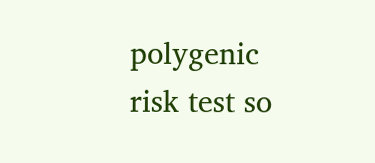polygenic risk test so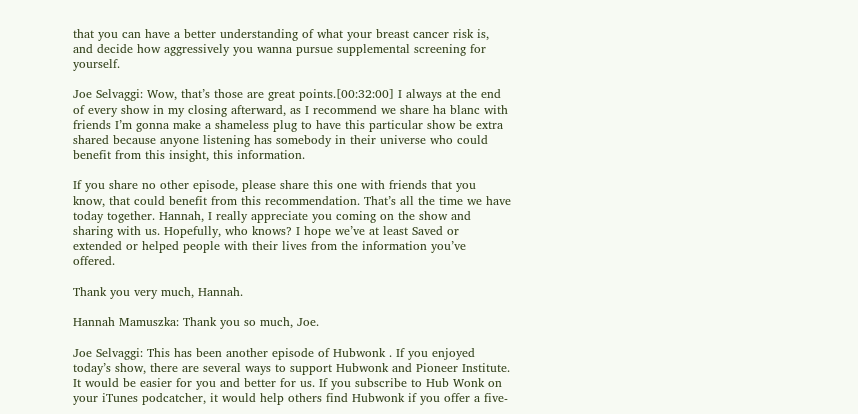that you can have a better understanding of what your breast cancer risk is, and decide how aggressively you wanna pursue supplemental screening for yourself.

Joe Selvaggi: Wow, that’s those are great points.[00:32:00] I always at the end of every show in my closing afterward, as I recommend we share ha blanc with friends I’m gonna make a shameless plug to have this particular show be extra shared because anyone listening has somebody in their universe who could benefit from this insight, this information.

If you share no other episode, please share this one with friends that you know, that could benefit from this recommendation. That’s all the time we have today together. Hannah, I really appreciate you coming on the show and sharing with us. Hopefully, who knows? I hope we’ve at least Saved or extended or helped people with their lives from the information you’ve offered.

Thank you very much, Hannah.

Hannah Mamuszka: Thank you so much, Joe.

Joe Selvaggi: This has been another episode of Hubwonk . If you enjoyed today’s show, there are several ways to support Hubwonk and Pioneer Institute. It would be easier for you and better for us. If you subscribe to Hub Wonk on your iTunes podcatcher, it would help others find Hubwonk if you offer a five-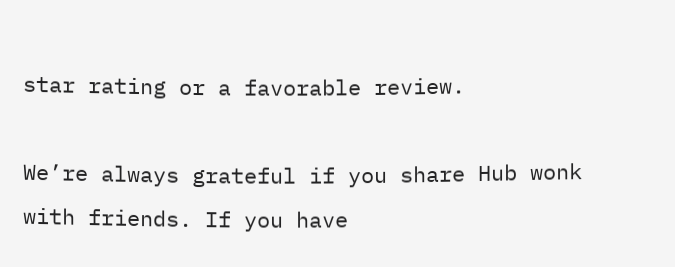star rating or a favorable review.

We’re always grateful if you share Hub wonk with friends. If you have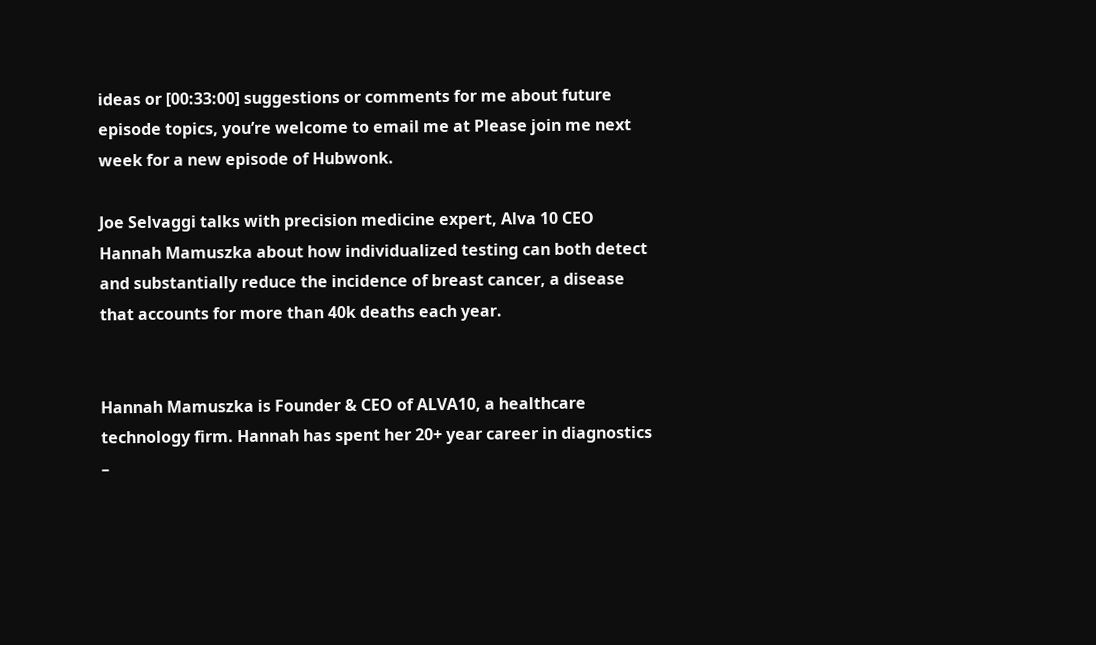ideas or [00:33:00] suggestions or comments for me about future episode topics, you’re welcome to email me at Please join me next week for a new episode of Hubwonk.

Joe Selvaggi talks with precision medicine expert, Alva 10 CEO Hannah Mamuszka about how individualized testing can both detect and substantially reduce the incidence of breast cancer, a disease that accounts for more than 40k deaths each year.


Hannah Mamuszka is Founder & CEO of ALVA10, a healthcare technology firm. Hannah has spent her 20+ year career in diagnostics –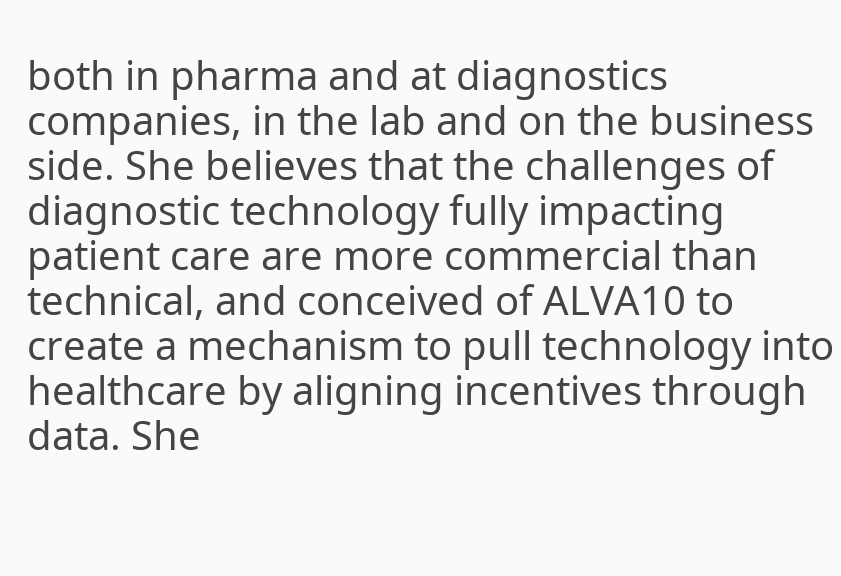both in pharma and at diagnostics companies, in the lab and on the business side. She believes that the challenges of diagnostic technology fully impacting patient care are more commercial than technical, and conceived of ALVA10 to create a mechanism to pull technology into healthcare by aligning incentives through data. She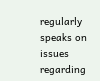regularly speaks on issues regarding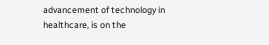advancement of technology in healthcare, is on the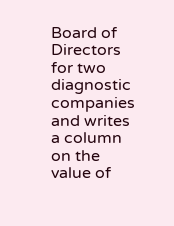Board of Directors for two diagnostic companies and writes a column on the value of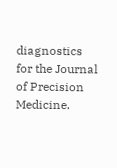diagnostics for the Journal of Precision Medicine.